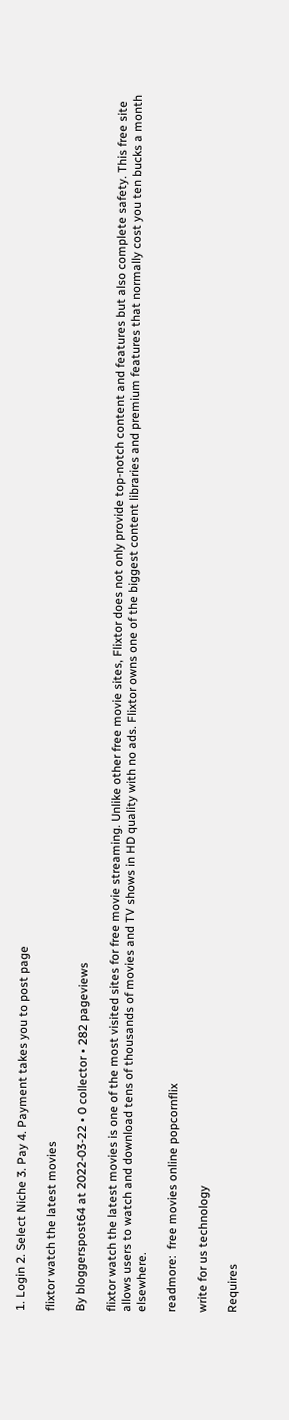1. Login 2. Select Niche 3. Pay 4. Payment takes you to post page

flixtor watch the latest movies

By bloggerspost64 at 2022-03-22 • 0 collector • 282 pageviews

flixtor watch the latest movies is one of the most visited sites for free movie streaming. Unlike other free movie sites, Flixtor does not only provide top-notch content and features but also complete safety. This free site allows users to watch and download tens of thousands of movies and TV shows in HD quality with no ads. Flixtor owns one of the biggest content libraries and premium features that normally cost you ten bucks a month elsewhere.

readmore:  free movies online popcornflix

write for us technology

Requires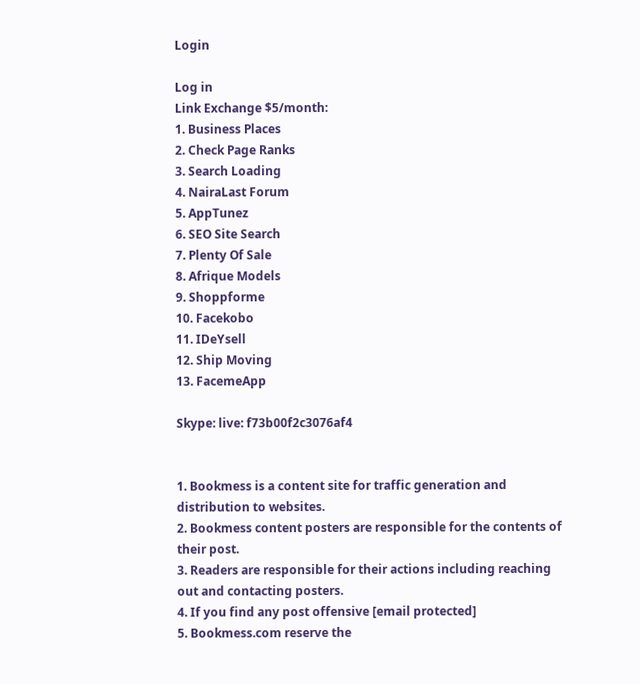Login

Log in
Link Exchange $5/month:
1. Business Places
2. Check Page Ranks
3. Search Loading
4. NairaLast Forum
5. AppTunez
6. SEO Site Search
7. Plenty Of Sale
8. Afrique Models
9. Shoppforme
10. Facekobo
11. IDeYsell
12. Ship Moving
13. FacemeApp

Skype: live: f73b00f2c3076af4


1. Bookmess is a content site for traffic generation and distribution to websites.
2. Bookmess content posters are responsible for the contents of their post.
3. Readers are responsible for their actions including reaching out and contacting posters.
4. If you find any post offensive [email protected]
5. Bookmess.com reserve the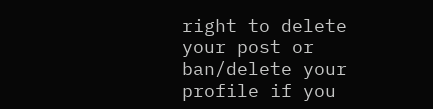right to delete your post or ban/delete your profile if you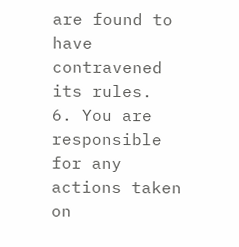are found to have contravened its rules.
6. You are responsible for any actions taken on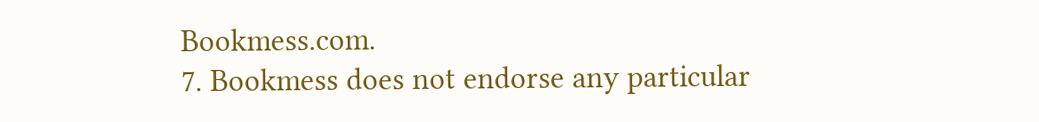Bookmess.com.
7. Bookmess does not endorse any particular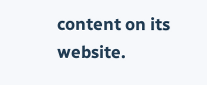content on its website.